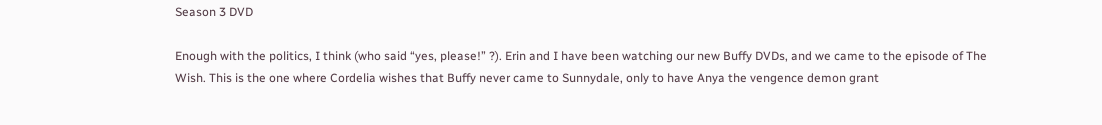Season 3 DVD

Enough with the politics, I think (who said “yes, please!” ?). Erin and I have been watching our new Buffy DVDs, and we came to the episode of The Wish. This is the one where Cordelia wishes that Buffy never came to Sunnydale, only to have Anya the vengence demon grant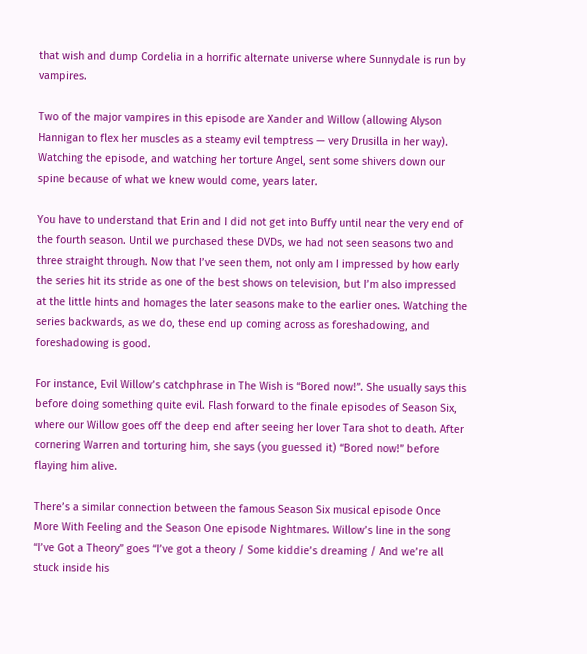that wish and dump Cordelia in a horrific alternate universe where Sunnydale is run by vampires.

Two of the major vampires in this episode are Xander and Willow (allowing Alyson Hannigan to flex her muscles as a steamy evil temptress — very Drusilla in her way). Watching the episode, and watching her torture Angel, sent some shivers down our spine because of what we knew would come, years later.

You have to understand that Erin and I did not get into Buffy until near the very end of the fourth season. Until we purchased these DVDs, we had not seen seasons two and three straight through. Now that I’ve seen them, not only am I impressed by how early the series hit its stride as one of the best shows on television, but I’m also impressed at the little hints and homages the later seasons make to the earlier ones. Watching the series backwards, as we do, these end up coming across as foreshadowing, and foreshadowing is good.

For instance, Evil Willow’s catchphrase in The Wish is “Bored now!”. She usually says this before doing something quite evil. Flash forward to the finale episodes of Season Six, where our Willow goes off the deep end after seeing her lover Tara shot to death. After cornering Warren and torturing him, she says (you guessed it) “Bored now!” before flaying him alive.

There’s a similar connection between the famous Season Six musical episode Once More With Feeling and the Season One episode Nightmares. Willow’s line in the song “I’ve Got a Theory” goes “I’ve got a theory / Some kiddie’s dreaming / And we’re all stuck inside his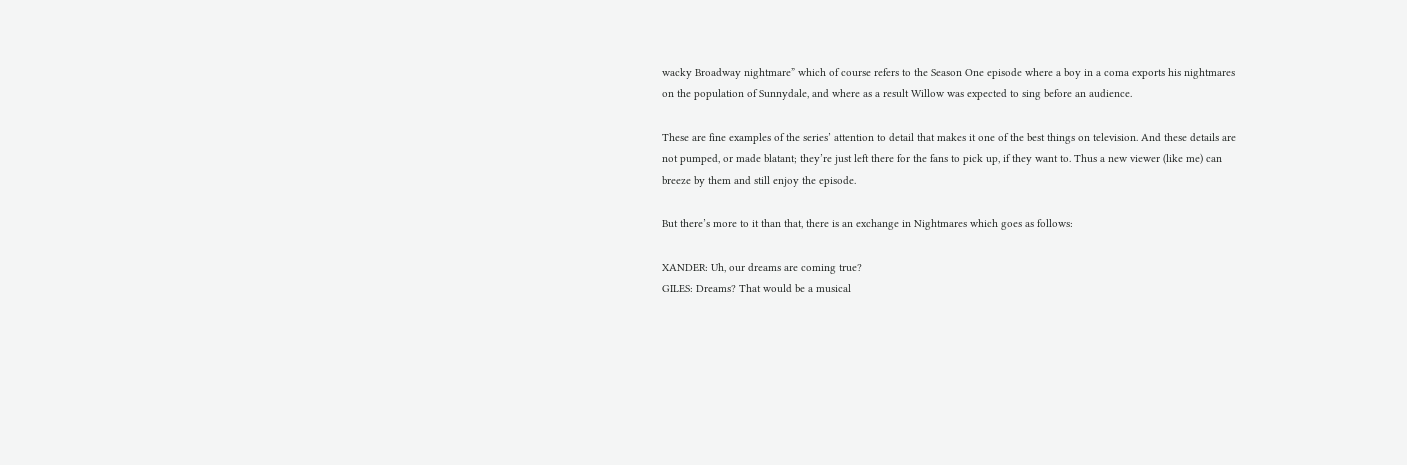wacky Broadway nightmare” which of course refers to the Season One episode where a boy in a coma exports his nightmares on the population of Sunnydale, and where as a result Willow was expected to sing before an audience.

These are fine examples of the series’ attention to detail that makes it one of the best things on television. And these details are not pumped, or made blatant; they’re just left there for the fans to pick up, if they want to. Thus a new viewer (like me) can breeze by them and still enjoy the episode.

But there’s more to it than that, there is an exchange in Nightmares which goes as follows:

XANDER: Uh, our dreams are coming true?
GILES: Dreams? That would be a musical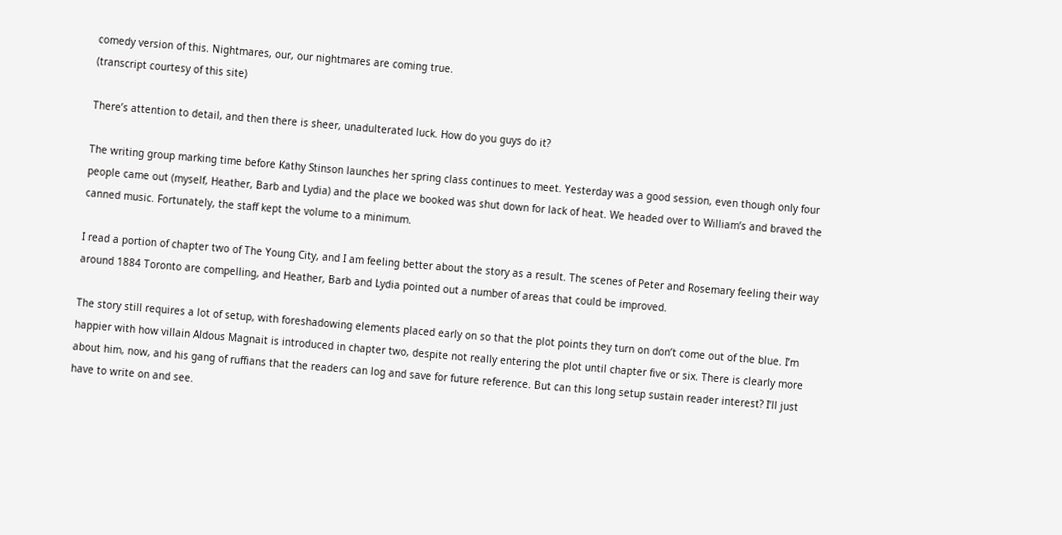comedy version of this. Nightmares, our, our nightmares are coming true.
(transcript courtesy of this site)

There’s attention to detail, and then there is sheer, unadulterated luck. How do you guys do it?

The writing group marking time before Kathy Stinson launches her spring class continues to meet. Yesterday was a good session, even though only four people came out (myself, Heather, Barb and Lydia) and the place we booked was shut down for lack of heat. We headed over to William’s and braved the canned music. Fortunately, the staff kept the volume to a minimum.

I read a portion of chapter two of The Young City, and I am feeling better about the story as a result. The scenes of Peter and Rosemary feeling their way around 1884 Toronto are compelling, and Heather, Barb and Lydia pointed out a number of areas that could be improved.

The story still requires a lot of setup, with foreshadowing elements placed early on so that the plot points they turn on don’t come out of the blue. I’m happier with how villain Aldous Magnait is introduced in chapter two, despite not really entering the plot until chapter five or six. There is clearly more about him, now, and his gang of ruffians that the readers can log and save for future reference. But can this long setup sustain reader interest? I’ll just have to write on and see.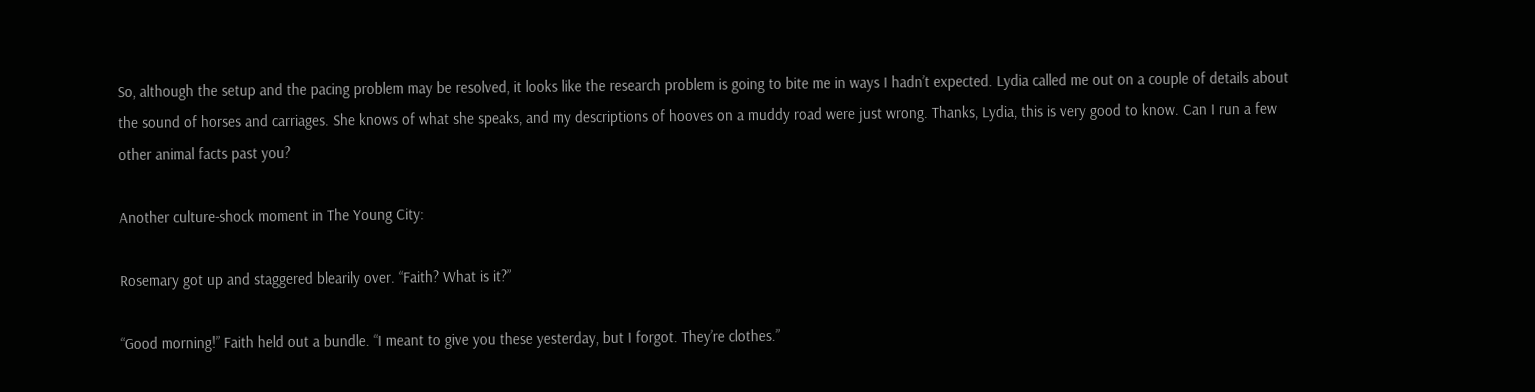So, although the setup and the pacing problem may be resolved, it looks like the research problem is going to bite me in ways I hadn’t expected. Lydia called me out on a couple of details about the sound of horses and carriages. She knows of what she speaks, and my descriptions of hooves on a muddy road were just wrong. Thanks, Lydia, this is very good to know. Can I run a few other animal facts past you?

Another culture-shock moment in The Young City:

Rosemary got up and staggered blearily over. “Faith? What is it?”

“Good morning!” Faith held out a bundle. “I meant to give you these yesterday, but I forgot. They’re clothes.”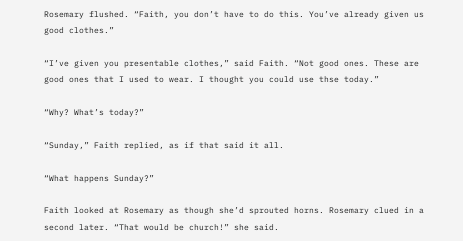Rosemary flushed. “Faith, you don’t have to do this. You’ve already given us good clothes.”

“I’ve given you presentable clothes,” said Faith. “Not good ones. These are good ones that I used to wear. I thought you could use thse today.”

“Why? What’s today?”

“Sunday,” Faith replied, as if that said it all.

“What happens Sunday?”

Faith looked at Rosemary as though she’d sprouted horns. Rosemary clued in a second later. “That would be church!” she said.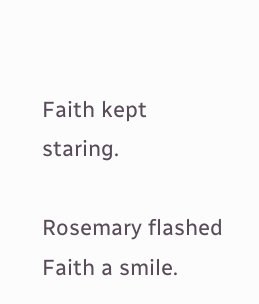Faith kept staring.

Rosemary flashed Faith a smile.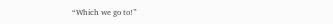“Which we go to!”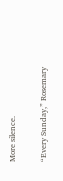More silence.

“Every Sunday,” Rosemary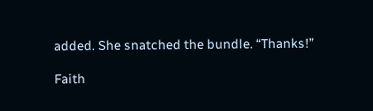added. She snatched the bundle. “Thanks!”

Faith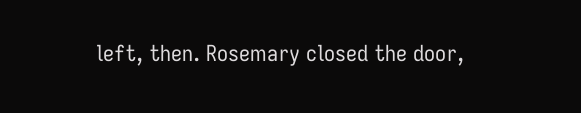left, then. Rosemary closed the door,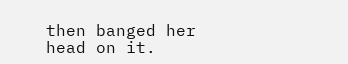then banged her head on it.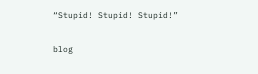“Stupid! Stupid! Stupid!”

blog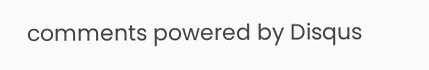comments powered by Disqus